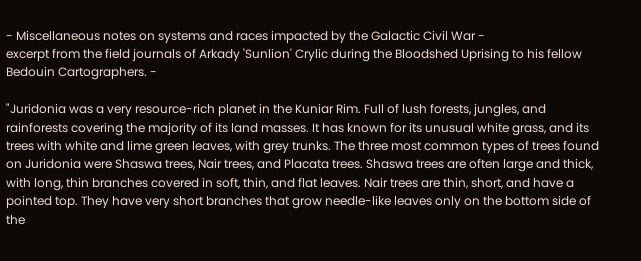- Miscellaneous notes on systems and races impacted by the Galactic Civil War -
excerpt from the field journals of Arkady 'Sunlion' Crylic during the Bloodshed Uprising to his fellow Bedouin Cartographers. -

"Juridonia was a very resource-rich planet in the Kuniar Rim. Full of lush forests, jungles, and rainforests covering the majority of its land masses. It has known for its unusual white grass, and its trees with white and lime green leaves, with grey trunks. The three most common types of trees found on Juridonia were Shaswa trees, Nair trees, and Placata trees. Shaswa trees are often large and thick, with long, thin branches covered in soft, thin, and flat leaves. Nair trees are thin, short, and have a pointed top. They have very short branches that grow needle-like leaves only on the bottom side of the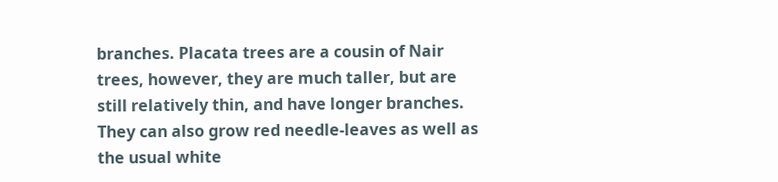branches. Placata trees are a cousin of Nair trees, however, they are much taller, but are still relatively thin, and have longer branches. They can also grow red needle-leaves as well as the usual white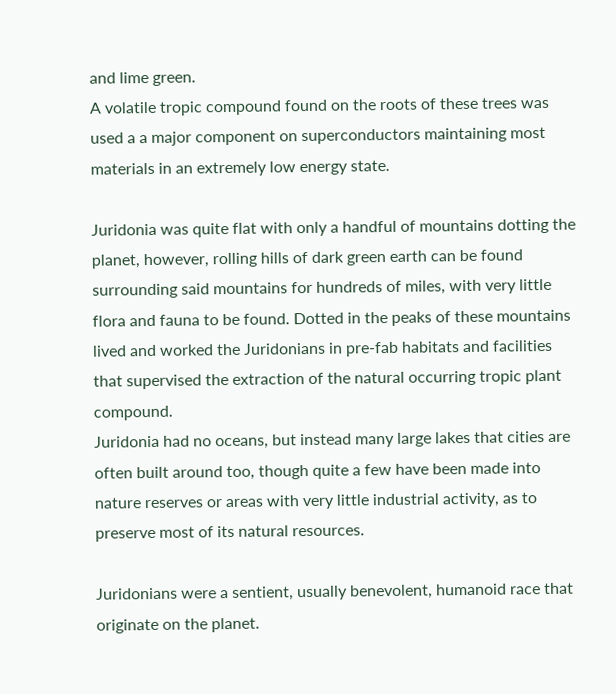and lime green.
A volatile tropic compound found on the roots of these trees was used a a major component on superconductors maintaining most materials in an extremely low energy state.

Juridonia was quite flat with only a handful of mountains dotting the planet, however, rolling hills of dark green earth can be found surrounding said mountains for hundreds of miles, with very little flora and fauna to be found. Dotted in the peaks of these mountains lived and worked the Juridonians in pre-fab habitats and facilities that supervised the extraction of the natural occurring tropic plant compound.
Juridonia had no oceans, but instead many large lakes that cities are often built around too, though quite a few have been made into nature reserves or areas with very little industrial activity, as to preserve most of its natural resources.

Juridonians were a sentient, usually benevolent, humanoid race that originate on the planet.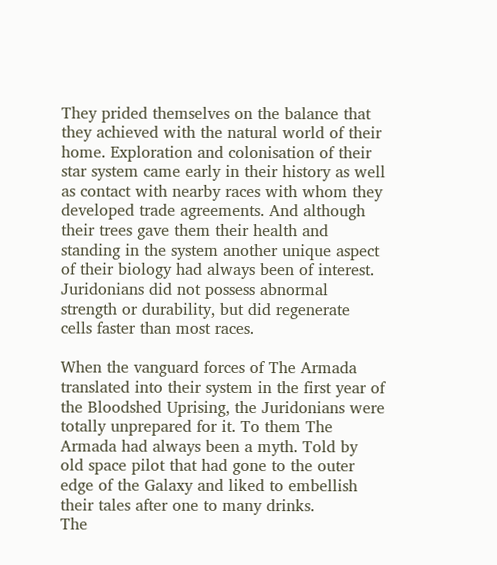They prided themselves on the balance that they achieved with the natural world of their home. Exploration and colonisation of their star system came early in their history as well as contact with nearby races with whom they developed trade agreements. And although their trees gave them their health and standing in the system another unique aspect of their biology had always been of interest.
Juridonians did not possess abnormal strength or durability, but did regenerate cells faster than most races.

When the vanguard forces of The Armada translated into their system in the first year of the Bloodshed Uprising, the Juridonians were totally unprepared for it. To them The Armada had always been a myth. Told by old space pilot that had gone to the outer edge of the Galaxy and liked to embellish their tales after one to many drinks.
The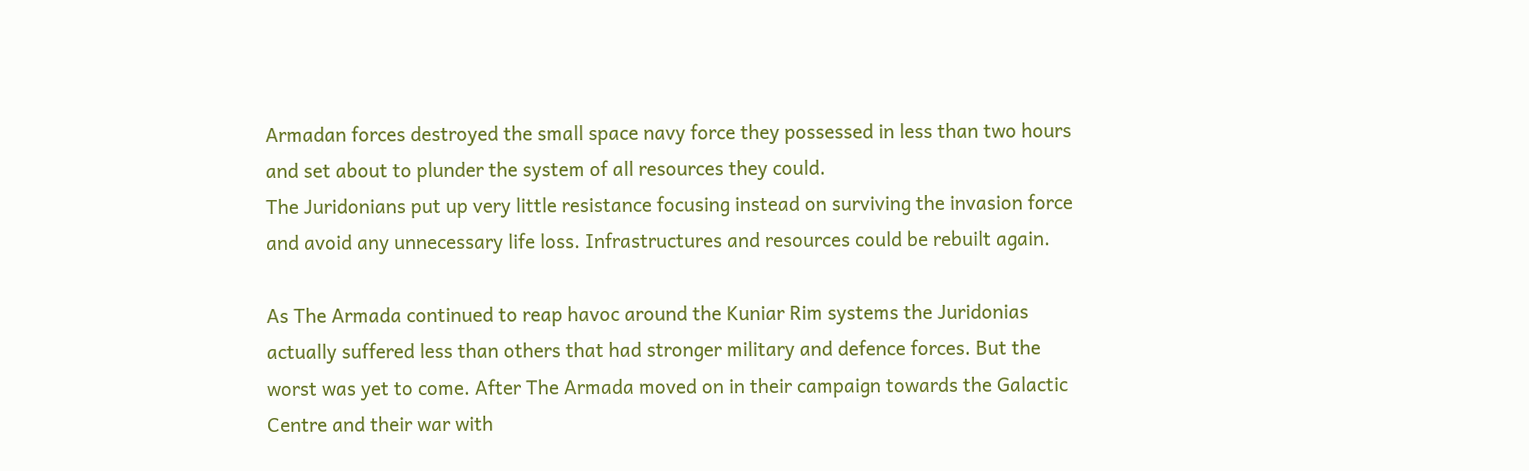Armadan forces destroyed the small space navy force they possessed in less than two hours and set about to plunder the system of all resources they could.
The Juridonians put up very little resistance focusing instead on surviving the invasion force and avoid any unnecessary life loss. Infrastructures and resources could be rebuilt again.

As The Armada continued to reap havoc around the Kuniar Rim systems the Juridonias actually suffered less than others that had stronger military and defence forces. But the worst was yet to come. After The Armada moved on in their campaign towards the Galactic Centre and their war with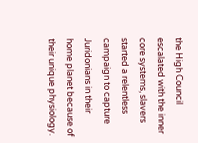the High Council escalated with the inner core systems, slavers started a relentless campaign to capture Juridonians in their home planet because of their unique physiology.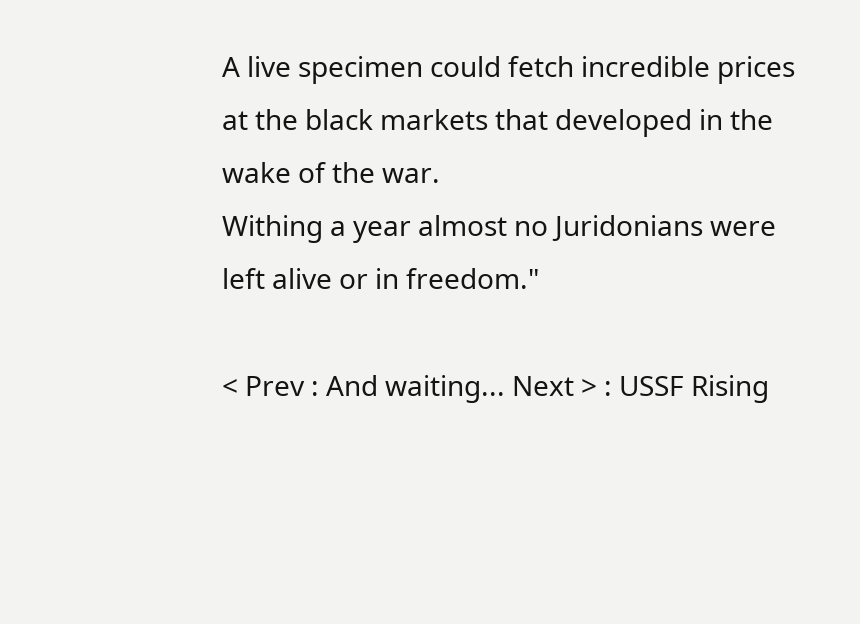A live specimen could fetch incredible prices at the black markets that developed in the wake of the war.
Withing a year almost no Juridonians were left alive or in freedom."

< Prev : And waiting... Next > : USSF Rising